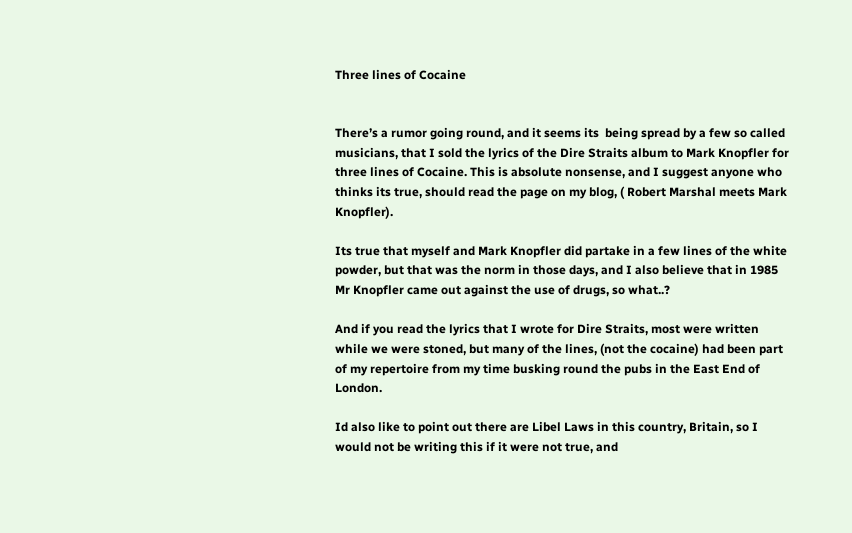Three lines of Cocaine


There’s a rumor going round, and it seems its  being spread by a few so called musicians, that I sold the lyrics of the Dire Straits album to Mark Knopfler for three lines of Cocaine. This is absolute nonsense, and I suggest anyone who thinks its true, should read the page on my blog, ( Robert Marshal meets Mark Knopfler).

Its true that myself and Mark Knopfler did partake in a few lines of the white powder, but that was the norm in those days, and I also believe that in 1985 Mr Knopfler came out against the use of drugs, so what..?

And if you read the lyrics that I wrote for Dire Straits, most were written while we were stoned, but many of the lines, (not the cocaine) had been part of my repertoire from my time busking round the pubs in the East End of London.

Id also like to point out there are Libel Laws in this country, Britain, so I would not be writing this if it were not true, and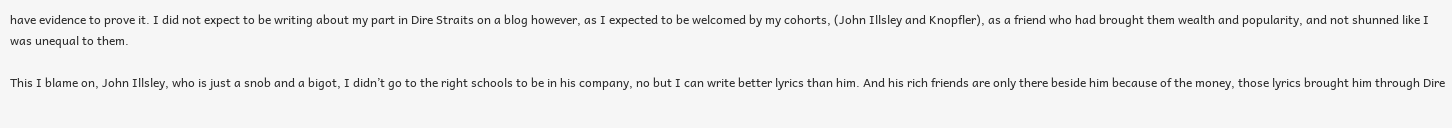have evidence to prove it. I did not expect to be writing about my part in Dire Straits on a blog however, as I expected to be welcomed by my cohorts, (John Illsley and Knopfler), as a friend who had brought them wealth and popularity, and not shunned like I was unequal to them.

This I blame on, John Illsley, who is just a snob and a bigot, I didn’t go to the right schools to be in his company, no but I can write better lyrics than him. And his rich friends are only there beside him because of the money, those lyrics brought him through Dire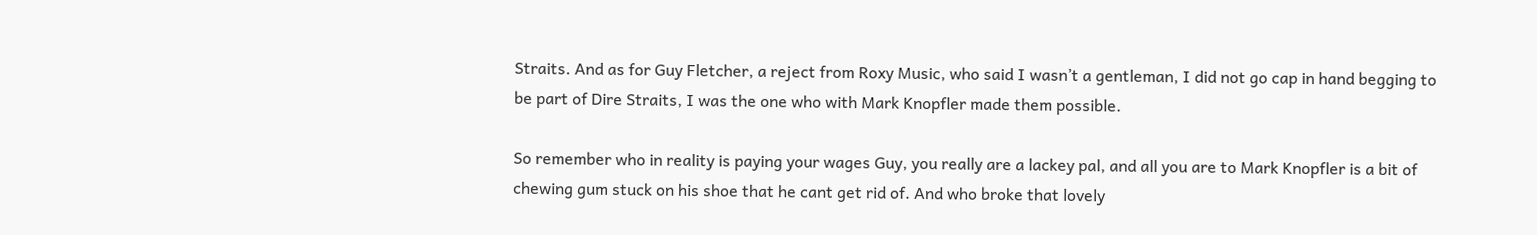Straits. And as for Guy Fletcher, a reject from Roxy Music, who said I wasn’t a gentleman, I did not go cap in hand begging to be part of Dire Straits, I was the one who with Mark Knopfler made them possible.

So remember who in reality is paying your wages Guy, you really are a lackey pal, and all you are to Mark Knopfler is a bit of chewing gum stuck on his shoe that he cant get rid of. And who broke that lovely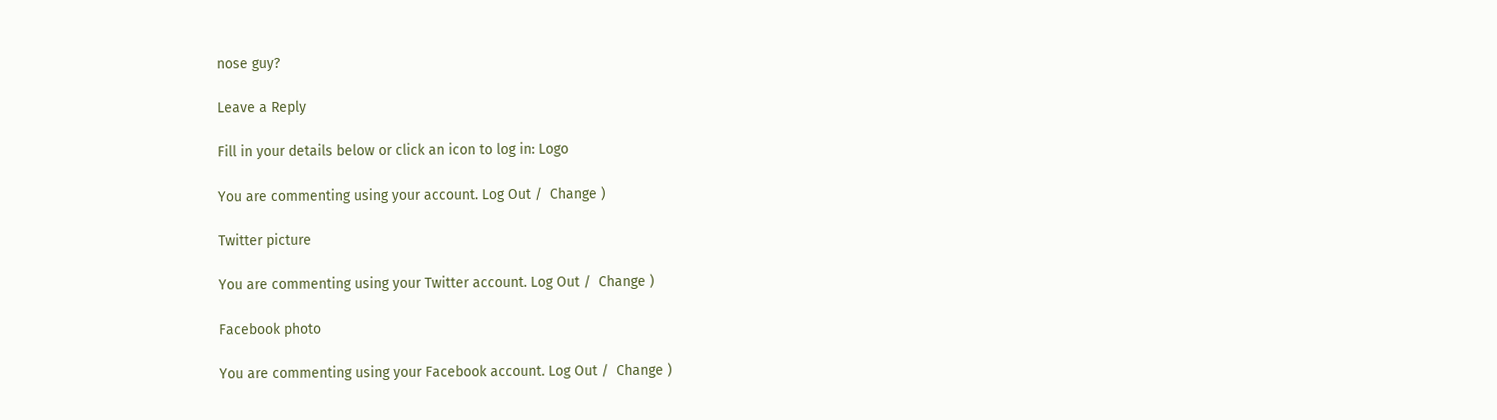nose guy?

Leave a Reply

Fill in your details below or click an icon to log in: Logo

You are commenting using your account. Log Out /  Change )

Twitter picture

You are commenting using your Twitter account. Log Out /  Change )

Facebook photo

You are commenting using your Facebook account. Log Out /  Change )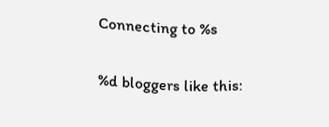Connecting to %s

%d bloggers like this: